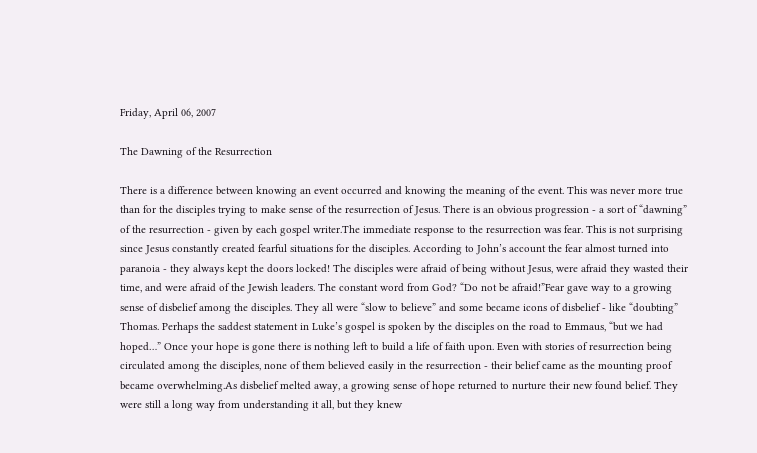Friday, April 06, 2007

The Dawning of the Resurrection

There is a difference between knowing an event occurred and knowing the meaning of the event. This was never more true than for the disciples trying to make sense of the resurrection of Jesus. There is an obvious progression - a sort of “dawning” of the resurrection - given by each gospel writer.The immediate response to the resurrection was fear. This is not surprising since Jesus constantly created fearful situations for the disciples. According to John’s account the fear almost turned into paranoia - they always kept the doors locked! The disciples were afraid of being without Jesus, were afraid they wasted their time, and were afraid of the Jewish leaders. The constant word from God? “Do not be afraid!”Fear gave way to a growing sense of disbelief among the disciples. They all were “slow to believe” and some became icons of disbelief - like “doubting” Thomas. Perhaps the saddest statement in Luke’s gospel is spoken by the disciples on the road to Emmaus, “but we had hoped…” Once your hope is gone there is nothing left to build a life of faith upon. Even with stories of resurrection being circulated among the disciples, none of them believed easily in the resurrection - their belief came as the mounting proof became overwhelming.As disbelief melted away, a growing sense of hope returned to nurture their new found belief. They were still a long way from understanding it all, but they knew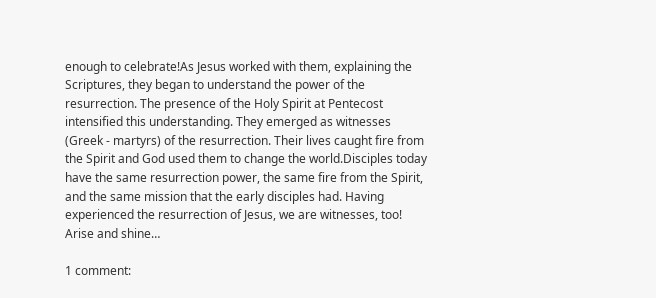enough to celebrate!As Jesus worked with them, explaining the Scriptures, they began to understand the power of the resurrection. The presence of the Holy Spirit at Pentecost intensified this understanding. They emerged as witnesses (Greek - martyrs) of the resurrection. Their lives caught fire from the Spirit and God used them to change the world.Disciples today have the same resurrection power, the same fire from the Spirit, and the same mission that the early disciples had. Having experienced the resurrection of Jesus, we are witnesses, too! Arise and shine…

1 comment: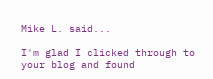Mike L. said...

I'm glad I clicked through to your blog and found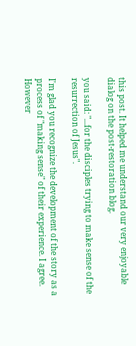this post. It helped me understand our very enjoyable dialog on the post-restoration blog.

you said: "...for the disciples trying to make sense of the resurrection of Jesus".

I'm glad you recognize the development of the story as a process of "making sense" of their experience. I agree. However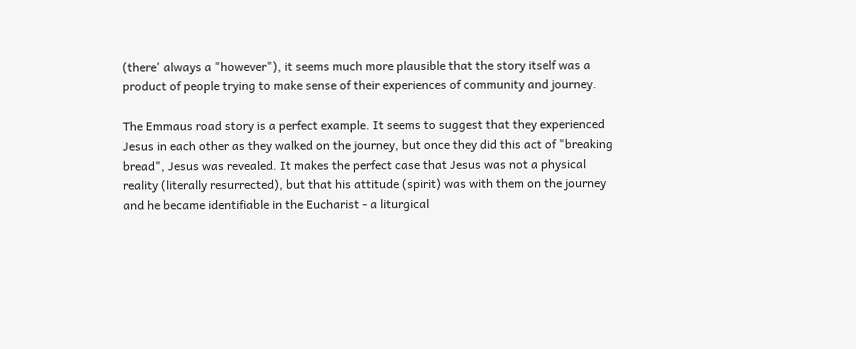(there' always a "however"), it seems much more plausible that the story itself was a product of people trying to make sense of their experiences of community and journey.

The Emmaus road story is a perfect example. It seems to suggest that they experienced Jesus in each other as they walked on the journey, but once they did this act of "breaking bread", Jesus was revealed. It makes the perfect case that Jesus was not a physical reality (literally resurrected), but that his attitude (spirit) was with them on the journey and he became identifiable in the Eucharist - a liturgical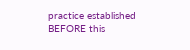practice established BEFORE this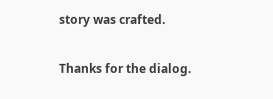story was crafted.

Thanks for the dialog.